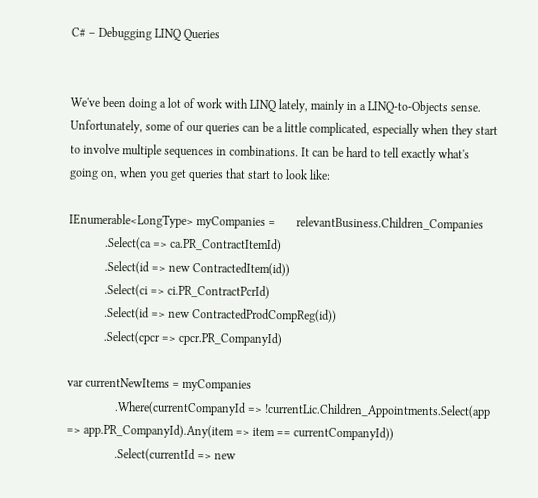C# – Debugging LINQ Queries


We've been doing a lot of work with LINQ lately, mainly in a LINQ-to-Objects sense. Unfortunately, some of our queries can be a little complicated, especially when they start to involve multiple sequences in combinations. It can be hard to tell exactly what's going on, when you get queries that start to look like:

IEnumerable<LongType> myCompanies =       relevantBusiness.Children_Companies
            .Select(ca => ca.PR_ContractItemId)
            .Select(id => new ContractedItem(id))
            .Select(ci => ci.PR_ContractPcrId)
            .Select(id => new ContractedProdCompReg(id))
            .Select(cpcr => cpcr.PR_CompanyId)

var currentNewItems = myCompanies
                .Where(currentCompanyId => !currentLic.Children_Appointments.Select(app => app.PR_CompanyId).Any(item => item == currentCompanyId))
                .Select(currentId => new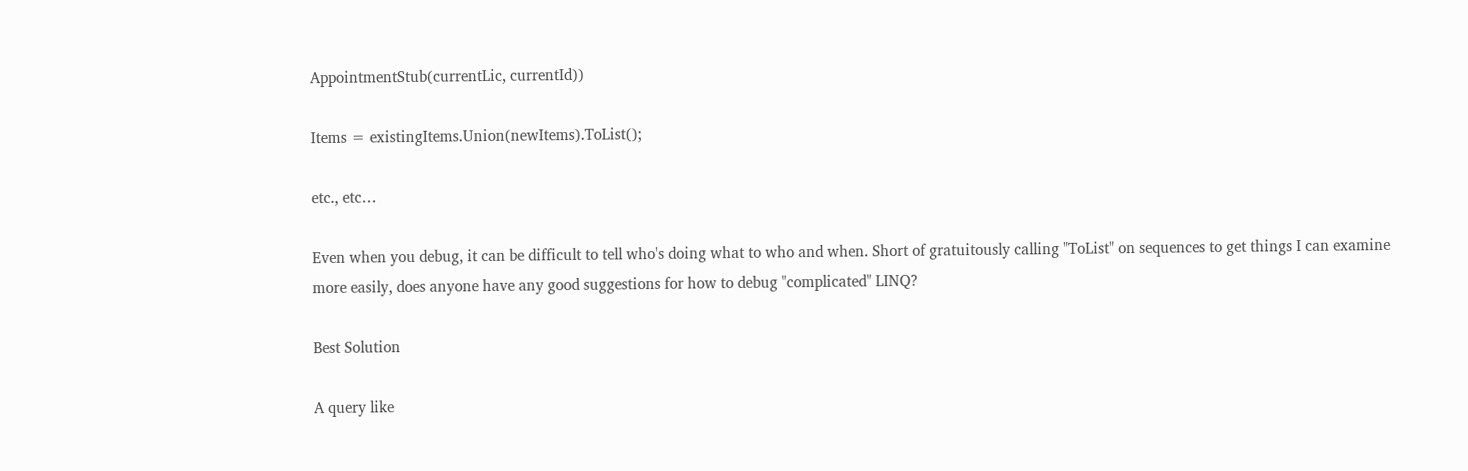AppointmentStub(currentLic, currentId))

Items = existingItems.Union(newItems).ToList();

etc., etc…

Even when you debug, it can be difficult to tell who's doing what to who and when. Short of gratuitously calling "ToList" on sequences to get things I can examine more easily, does anyone have any good suggestions for how to debug "complicated" LINQ?

Best Solution

A query like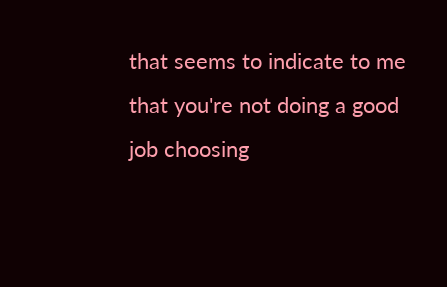that seems to indicate to me that you're not doing a good job choosing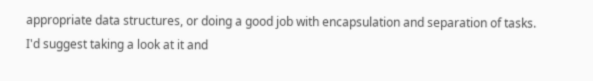appropriate data structures, or doing a good job with encapsulation and separation of tasks. I'd suggest taking a look at it and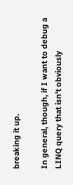breaking it up.

In general, though, if I want to debug a LINQ query that isn't obviously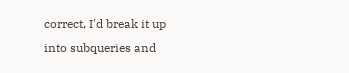correct, I'd break it up into subqueries and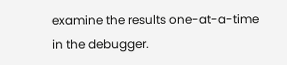examine the results one-at-a-time in the debugger.